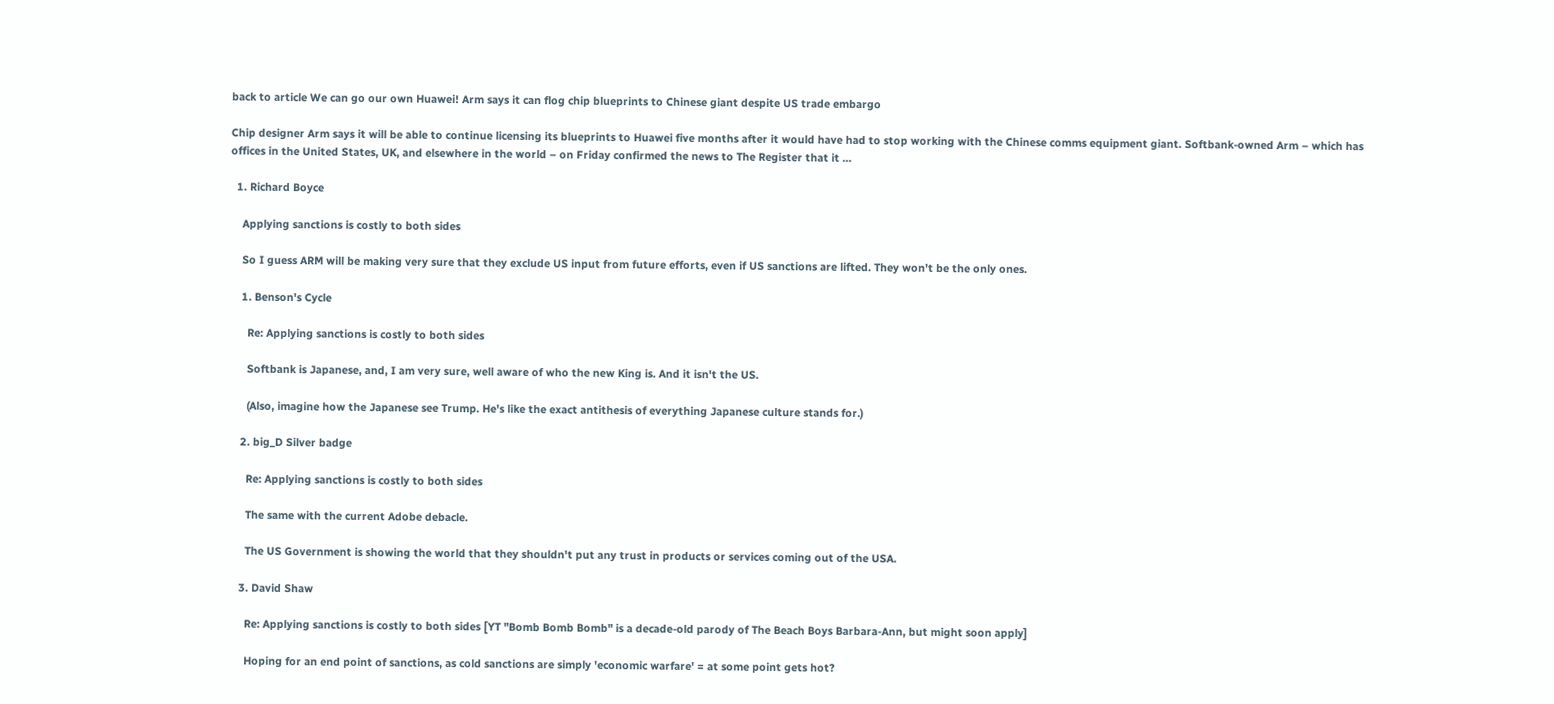back to article We can go our own Huawei! Arm says it can flog chip blueprints to Chinese giant despite US trade embargo

Chip designer Arm says it will be able to continue licensing its blueprints to Huawei five months after it would have had to stop working with the Chinese comms equipment giant. Softbank-owned Arm – which has offices in the United States, UK, and elsewhere in the world – on Friday confirmed the news to The Register that it …

  1. Richard Boyce

    Applying sanctions is costly to both sides

    So I guess ARM will be making very sure that they exclude US input from future efforts, even if US sanctions are lifted. They won't be the only ones.

    1. Benson's Cycle

      Re: Applying sanctions is costly to both sides

      Softbank is Japanese, and, I am very sure, well aware of who the new King is. And it isn't the US.

      (Also, imagine how the Japanese see Trump. He's like the exact antithesis of everything Japanese culture stands for.)

    2. big_D Silver badge

      Re: Applying sanctions is costly to both sides

      The same with the current Adobe debacle.

      The US Government is showing the world that they shouldn't put any trust in products or services coming out of the USA.

    3. David Shaw

      Re: Applying sanctions is costly to both sides [YT "Bomb Bomb Bomb" is a decade-old parody of The Beach Boys Barbara-Ann, but might soon apply]

      Hoping for an end point of sanctions, as cold sanctions are simply 'economic warfare' = at some point gets hot?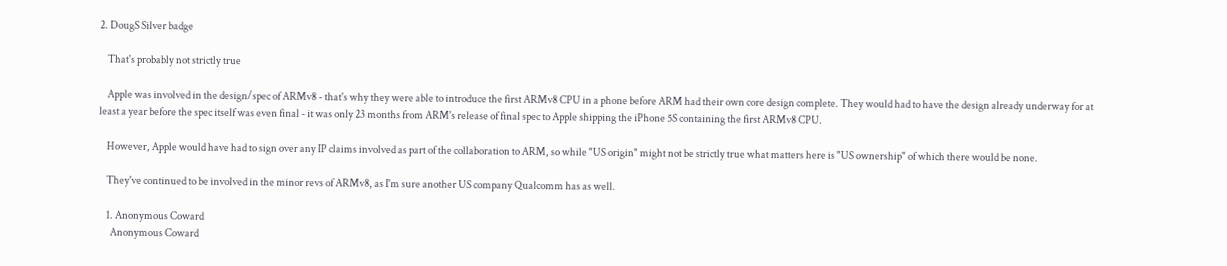2. DougS Silver badge

    That's probably not strictly true

    Apple was involved in the design/spec of ARMv8 - that's why they were able to introduce the first ARMv8 CPU in a phone before ARM had their own core design complete. They would had to have the design already underway for at least a year before the spec itself was even final - it was only 23 months from ARM's release of final spec to Apple shipping the iPhone 5S containing the first ARMv8 CPU.

    However, Apple would have had to sign over any IP claims involved as part of the collaboration to ARM, so while "US origin" might not be strictly true what matters here is "US ownership" of which there would be none.

    They've continued to be involved in the minor revs of ARMv8, as I'm sure another US company Qualcomm has as well.

    1. Anonymous Coward
      Anonymous Coward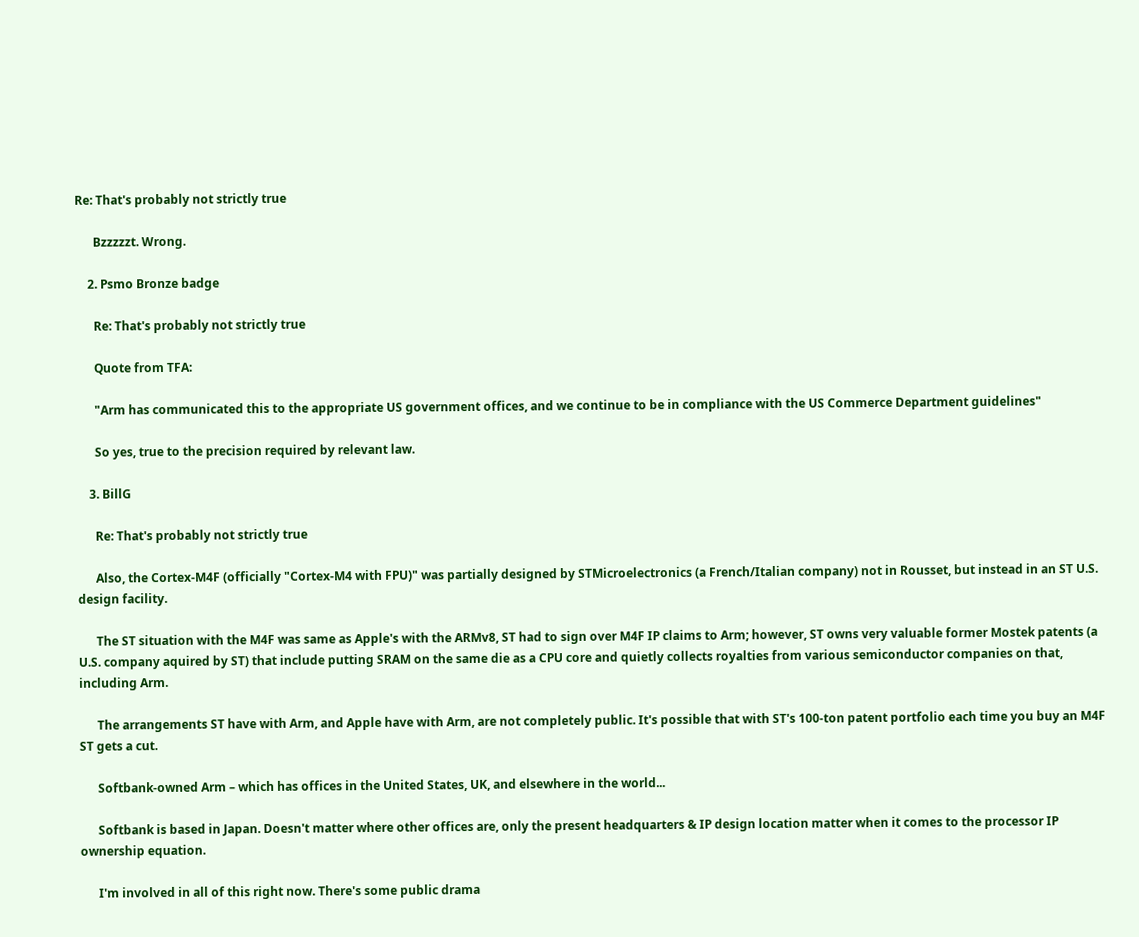Re: That's probably not strictly true

      Bzzzzzt. Wrong.

    2. Psmo Bronze badge

      Re: That's probably not strictly true

      Quote from TFA:

      "Arm has communicated this to the appropriate US government offices, and we continue to be in compliance with the US Commerce Department guidelines"

      So yes, true to the precision required by relevant law.

    3. BillG

      Re: That's probably not strictly true

      Also, the Cortex-M4F (officially "Cortex-M4 with FPU)" was partially designed by STMicroelectronics (a French/Italian company) not in Rousset, but instead in an ST U.S. design facility.

      The ST situation with the M4F was same as Apple's with the ARMv8, ST had to sign over M4F IP claims to Arm; however, ST owns very valuable former Mostek patents (a U.S. company aquired by ST) that include putting SRAM on the same die as a CPU core and quietly collects royalties from various semiconductor companies on that, including Arm.

      The arrangements ST have with Arm, and Apple have with Arm, are not completely public. It's possible that with ST's 100-ton patent portfolio each time you buy an M4F ST gets a cut.

      Softbank-owned Arm – which has offices in the United States, UK, and elsewhere in the world...

      Softbank is based in Japan. Doesn't matter where other offices are, only the present headquarters & IP design location matter when it comes to the processor IP ownership equation.

      I'm involved in all of this right now. There's some public drama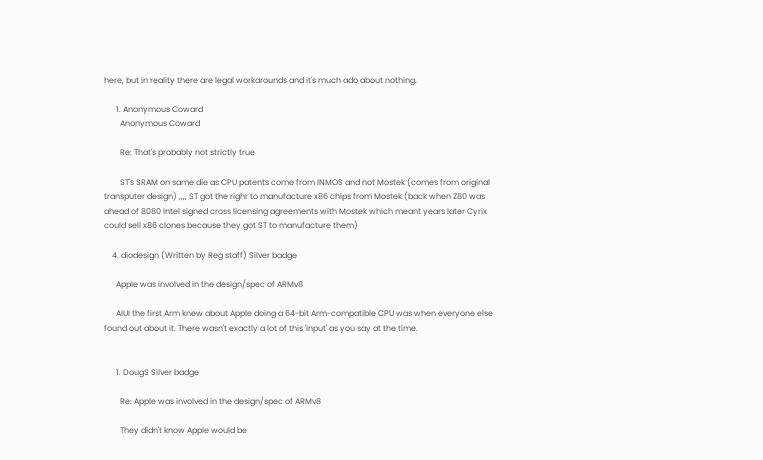here, but in reality there are legal workarounds and it's much ado about nothing.

      1. Anonymous Coward
        Anonymous Coward

        Re: That's probably not strictly true

        ST's SRAM on same die as CPU patents come from INMOS and not Mostek (comes from original transputer design) ,,,, ST got the righr to manufacture x86 chips from Mostek (back when Z80 was ahead of 8080 Intel signed cross licensing agreements with Mostek which meant years later Cyrix could sell x86 clones because they got ST to manufacture them)

    4. diodesign (Written by Reg staff) Silver badge

      Apple was involved in the design/spec of ARMv8

      AIUI the first Arm knew about Apple doing a 64-bit Arm-compatible CPU was when everyone else found out about it. There wasn't exactly a lot of this 'input' as you say at the time.


      1. DougS Silver badge

        Re: Apple was involved in the design/spec of ARMv8

        They didn't know Apple would be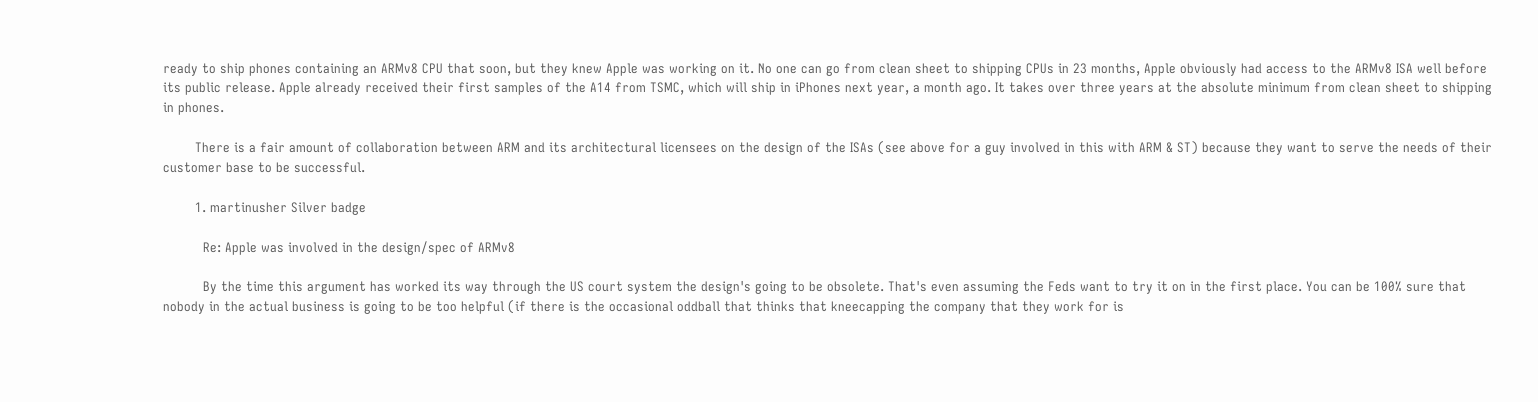ready to ship phones containing an ARMv8 CPU that soon, but they knew Apple was working on it. No one can go from clean sheet to shipping CPUs in 23 months, Apple obviously had access to the ARMv8 ISA well before its public release. Apple already received their first samples of the A14 from TSMC, which will ship in iPhones next year, a month ago. It takes over three years at the absolute minimum from clean sheet to shipping in phones.

        There is a fair amount of collaboration between ARM and its architectural licensees on the design of the ISAs (see above for a guy involved in this with ARM & ST) because they want to serve the needs of their customer base to be successful.

        1. martinusher Silver badge

          Re: Apple was involved in the design/spec of ARMv8

          By the time this argument has worked its way through the US court system the design's going to be obsolete. That's even assuming the Feds want to try it on in the first place. You can be 100% sure that nobody in the actual business is going to be too helpful (if there is the occasional oddball that thinks that kneecapping the company that they work for is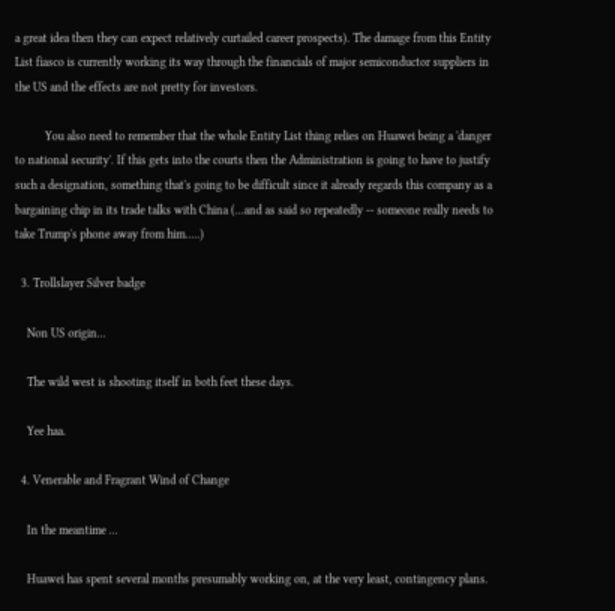a great idea then they can expect relatively curtailed career prospects). The damage from this Entity List fiasco is currently working its way through the financials of major semiconductor suppliers in the US and the effects are not pretty for investors.

          You also need to remember that the whole Entity List thing relies on Huawei being a 'danger to national security'. If this gets into the courts then the Administration is going to have to justify such a designation, something that's going to be difficult since it already regards this company as a bargaining chip in its trade talks with China (...and as said so repeatedly -- someone really needs to take Trump's phone away from him.....)

  3. Trollslayer Silver badge

    Non US origin...

    The wild west is shooting itself in both feet these days.

    Yee haa.

  4. Venerable and Fragrant Wind of Change

    In the meantime ...

    Huawei has spent several months presumably working on, at the very least, contingency plans.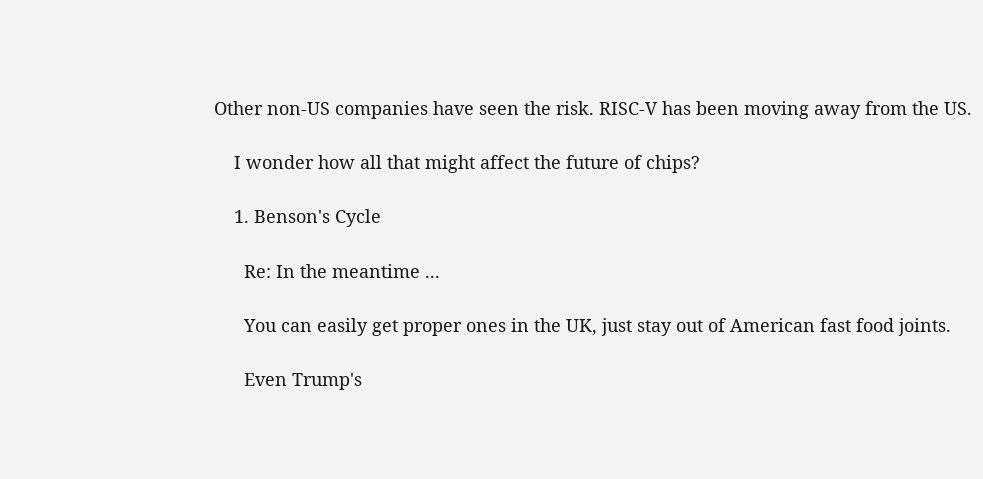Other non-US companies have seen the risk. RISC-V has been moving away from the US.

    I wonder how all that might affect the future of chips?

    1. Benson's Cycle

      Re: In the meantime ...

      You can easily get proper ones in the UK, just stay out of American fast food joints.

      Even Trump's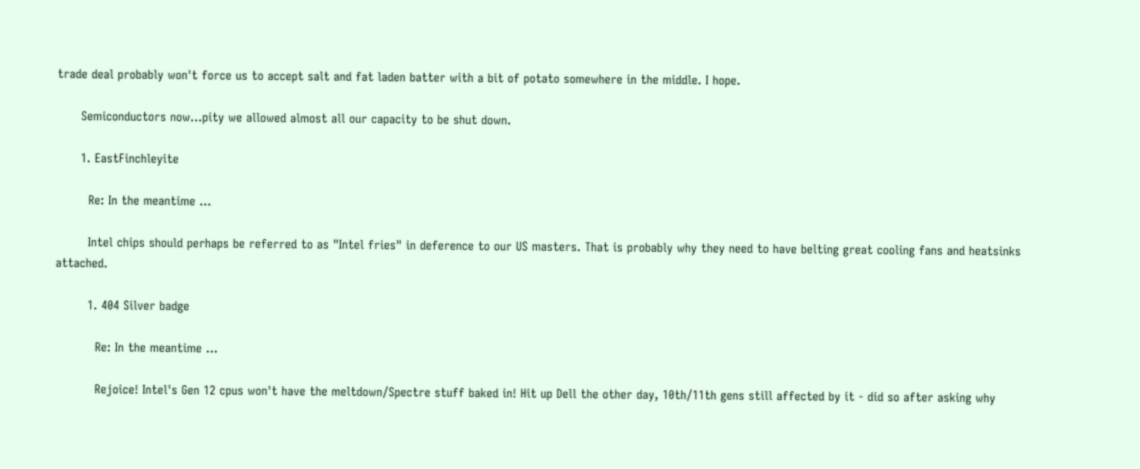trade deal probably won't force us to accept salt and fat laden batter with a bit of potato somewhere in the middle. I hope.

      Semiconductors now...pity we allowed almost all our capacity to be shut down.

      1. EastFinchleyite

        Re: In the meantime ...

        Intel chips should perhaps be referred to as "Intel fries" in deference to our US masters. That is probably why they need to have belting great cooling fans and heatsinks attached.

        1. 404 Silver badge

          Re: In the meantime ...

          Rejoice! Intel's Gen 12 cpus won't have the meltdown/Spectre stuff baked in! Hit up Dell the other day, 10th/11th gens still affected by it - did so after asking why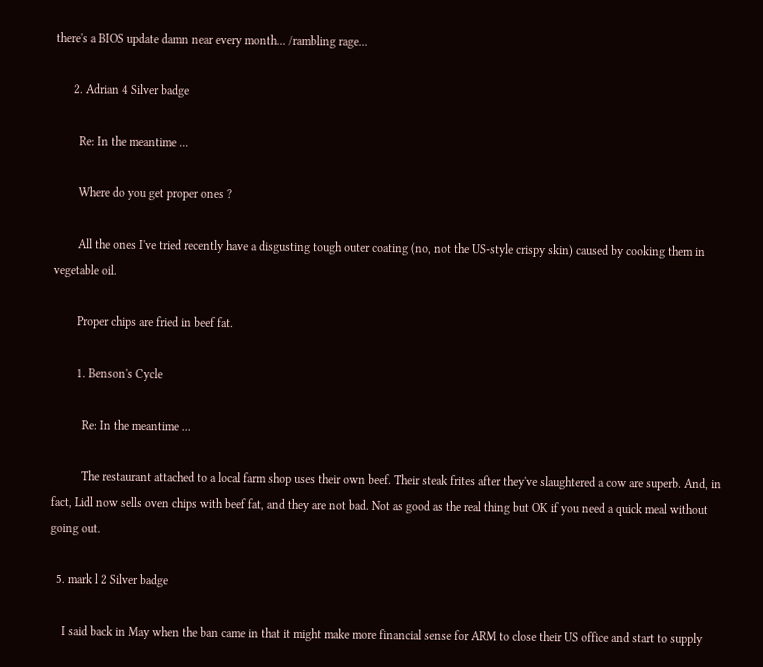there's a BIOS update damn near every month... /rambling rage...

      2. Adrian 4 Silver badge

        Re: In the meantime ...

        Where do you get proper ones ?

        All the ones I've tried recently have a disgusting tough outer coating (no, not the US-style crispy skin) caused by cooking them in vegetable oil.

        Proper chips are fried in beef fat.

        1. Benson's Cycle

          Re: In the meantime ...

          The restaurant attached to a local farm shop uses their own beef. Their steak frites after they've slaughtered a cow are superb. And, in fact, Lidl now sells oven chips with beef fat, and they are not bad. Not as good as the real thing but OK if you need a quick meal without going out.

  5. mark l 2 Silver badge

    I said back in May when the ban came in that it might make more financial sense for ARM to close their US office and start to supply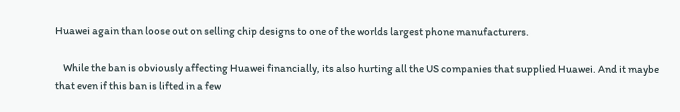Huawei again than loose out on selling chip designs to one of the worlds largest phone manufacturers.

    While the ban is obviously affecting Huawei financially, its also hurting all the US companies that supplied Huawei. And it maybe that even if this ban is lifted in a few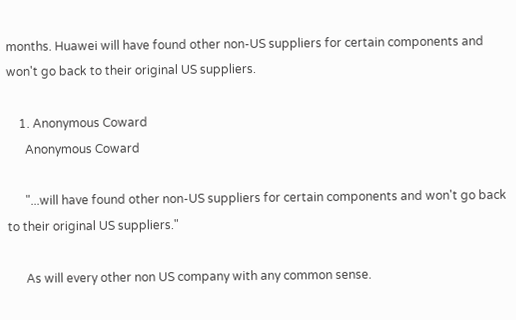months. Huawei will have found other non-US suppliers for certain components and won't go back to their original US suppliers.

    1. Anonymous Coward
      Anonymous Coward

      "...will have found other non-US suppliers for certain components and won't go back to their original US suppliers."

      As will every other non US company with any common sense.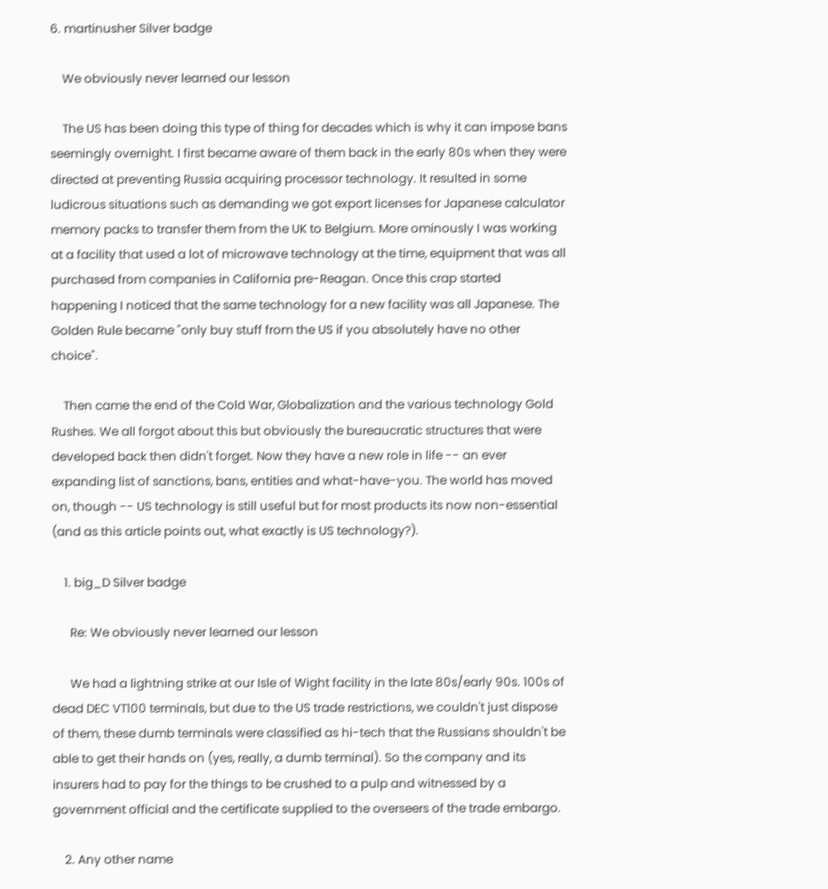6. martinusher Silver badge

    We obviously never learned our lesson

    The US has been doing this type of thing for decades which is why it can impose bans seemingly overnight. I first became aware of them back in the early 80s when they were directed at preventing Russia acquiring processor technology. It resulted in some ludicrous situations such as demanding we got export licenses for Japanese calculator memory packs to transfer them from the UK to Belgium. More ominously I was working at a facility that used a lot of microwave technology at the time, equipment that was all purchased from companies in California pre-Reagan. Once this crap started happening I noticed that the same technology for a new facility was all Japanese. The Golden Rule became "only buy stuff from the US if you absolutely have no other choice".

    Then came the end of the Cold War, Globalization and the various technology Gold Rushes. We all forgot about this but obviously the bureaucratic structures that were developed back then didn't forget. Now they have a new role in life -- an ever expanding list of sanctions, bans, entities and what-have-you. The world has moved on, though -- US technology is still useful but for most products its now non-essential (and as this article points out, what exactly is US technology?).

    1. big_D Silver badge

      Re: We obviously never learned our lesson

      We had a lightning strike at our Isle of Wight facility in the late 80s/early 90s. 100s of dead DEC VT100 terminals, but due to the US trade restrictions, we couldn't just dispose of them, these dumb terminals were classified as hi-tech that the Russians shouldn't be able to get their hands on (yes, really, a dumb terminal). So the company and its insurers had to pay for the things to be crushed to a pulp and witnessed by a government official and the certificate supplied to the overseers of the trade embargo.

    2. Any other name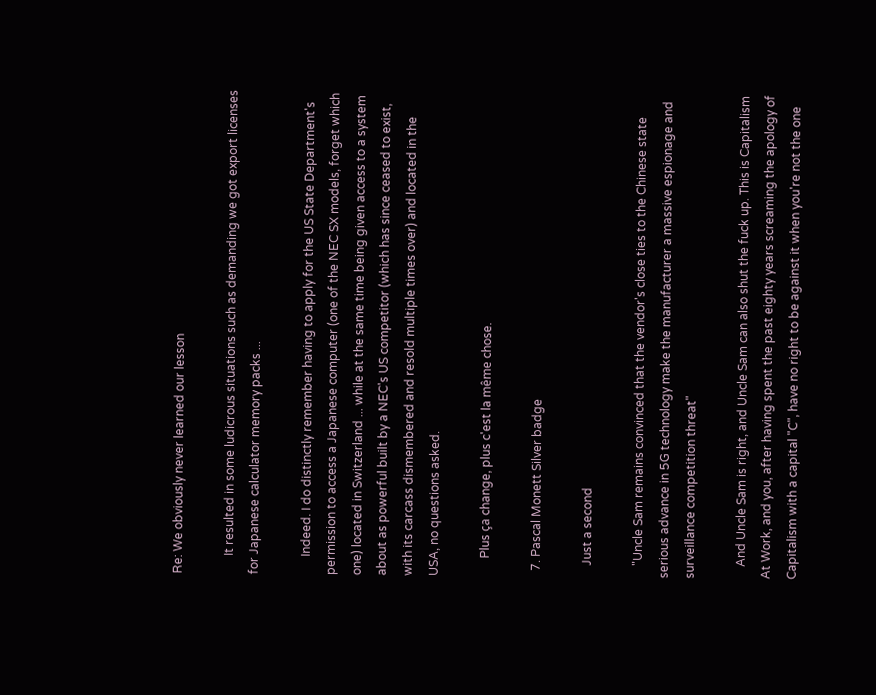Re: We obviously never learned our lesson

      It resulted in some ludicrous situations such as demanding we got export licenses for Japanese calculator memory packs ...

      Indeed. I do distinctly remember having to apply for the US State Department's permission to access a Japanese computer (one of the NEC SX models, forget which one) located in Switzerland ... while at the same time being given access to a system about as powerful built by a NEC's US competitor (which has since ceased to exist, with its carcass dismembered and resold multiple times over) and located in the USA, no questions asked.

      Plus ça change, plus c'est la même chose.

  7. Pascal Monett Silver badge

    Just a second

    "Uncle Sam remains convinced that the vendor's close ties to the Chinese state serious advance in 5G technology make the manufacturer a massive espionage and surveillance competition threat"

    And Uncle Sam is right, and Uncle Sam can also shut the fuck up. This is Capitalism At Work, and you, after having spent the past eighty years screaming the apology of Capitalism with a capital "C", have no right to be against it when you're not the one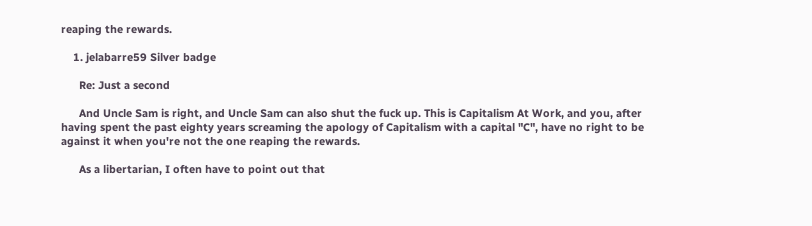reaping the rewards.

    1. jelabarre59 Silver badge

      Re: Just a second

      And Uncle Sam is right, and Uncle Sam can also shut the fuck up. This is Capitalism At Work, and you, after having spent the past eighty years screaming the apology of Capitalism with a capital "C", have no right to be against it when you're not the one reaping the rewards.

      As a libertarian, I often have to point out that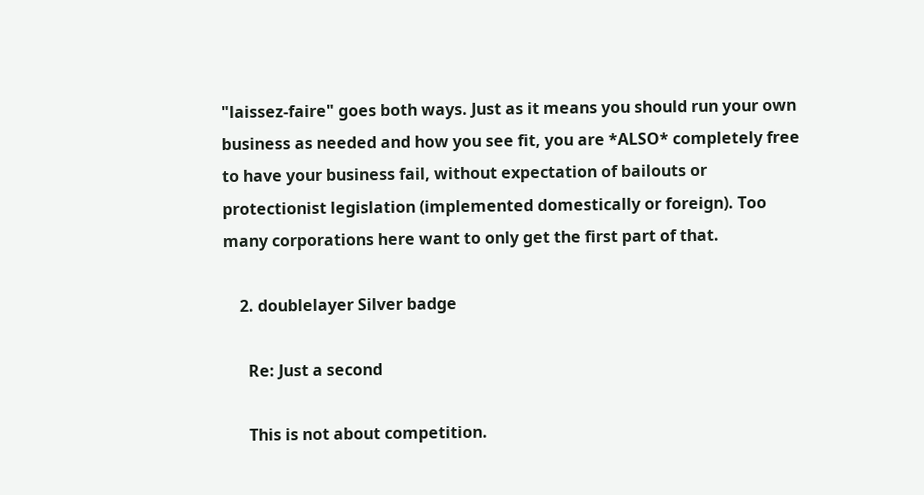"laissez-faire" goes both ways. Just as it means you should run your own business as needed and how you see fit, you are *ALSO* completely free to have your business fail, without expectation of bailouts or protectionist legislation (implemented domestically or foreign). Too many corporations here want to only get the first part of that.

    2. doublelayer Silver badge

      Re: Just a second

      This is not about competition.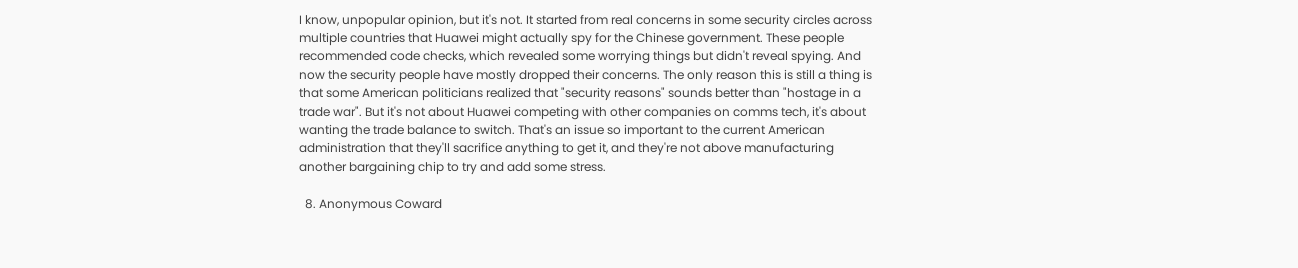I know, unpopular opinion, but it's not. It started from real concerns in some security circles across multiple countries that Huawei might actually spy for the Chinese government. These people recommended code checks, which revealed some worrying things but didn't reveal spying. And now the security people have mostly dropped their concerns. The only reason this is still a thing is that some American politicians realized that "security reasons" sounds better than "hostage in a trade war". But it's not about Huawei competing with other companies on comms tech, it's about wanting the trade balance to switch. That's an issue so important to the current American administration that they'll sacrifice anything to get it, and they're not above manufacturing another bargaining chip to try and add some stress.

  8. Anonymous Coward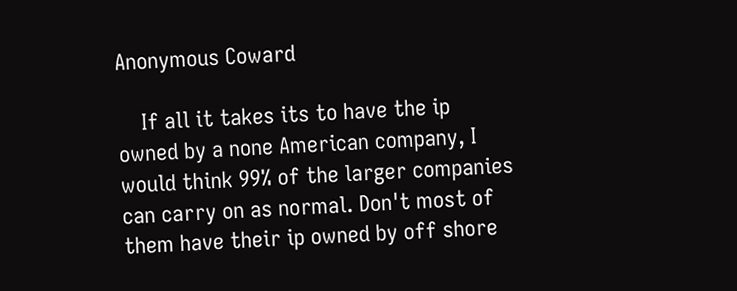Anonymous Coward

    If all it takes its to have the ip owned by a none American company, I would think 99% of the larger companies can carry on as normal. Don't most of them have their ip owned by off shore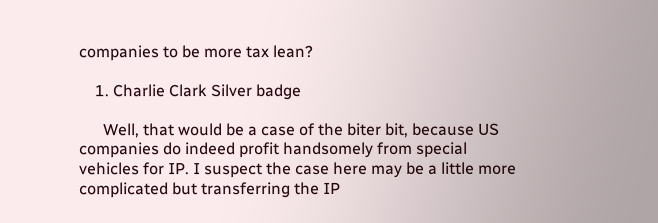companies to be more tax lean?

    1. Charlie Clark Silver badge

      Well, that would be a case of the biter bit, because US companies do indeed profit handsomely from special vehicles for IP. I suspect the case here may be a little more complicated but transferring the IP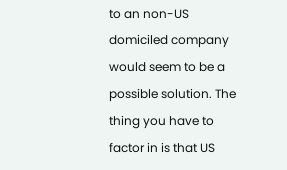to an non-US domiciled company would seem to be a possible solution. The thing you have to factor in is that US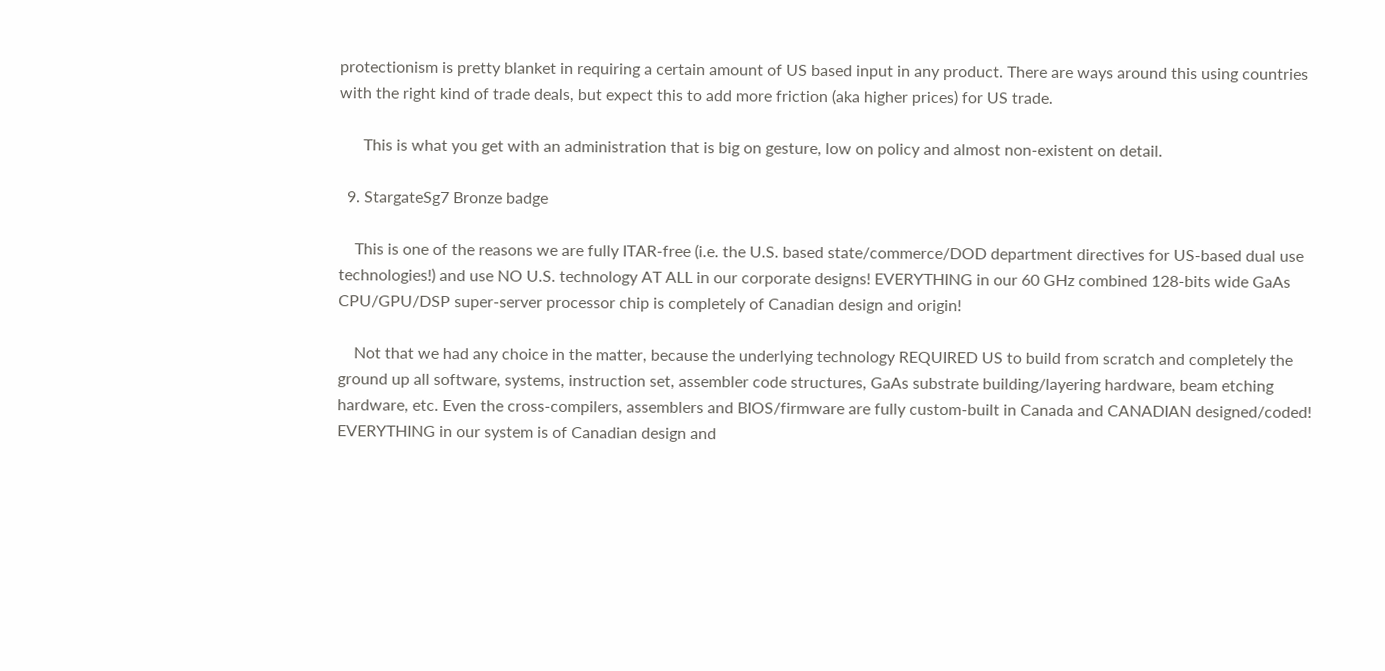protectionism is pretty blanket in requiring a certain amount of US based input in any product. There are ways around this using countries with the right kind of trade deals, but expect this to add more friction (aka higher prices) for US trade.

      This is what you get with an administration that is big on gesture, low on policy and almost non-existent on detail.

  9. StargateSg7 Bronze badge

    This is one of the reasons we are fully ITAR-free (i.e. the U.S. based state/commerce/DOD department directives for US-based dual use technologies!) and use NO U.S. technology AT ALL in our corporate designs! EVERYTHING in our 60 GHz combined 128-bits wide GaAs CPU/GPU/DSP super-server processor chip is completely of Canadian design and origin!

    Not that we had any choice in the matter, because the underlying technology REQUIRED US to build from scratch and completely the ground up all software, systems, instruction set, assembler code structures, GaAs substrate building/layering hardware, beam etching hardware, etc. Even the cross-compilers, assemblers and BIOS/firmware are fully custom-built in Canada and CANADIAN designed/coded! EVERYTHING in our system is of Canadian design and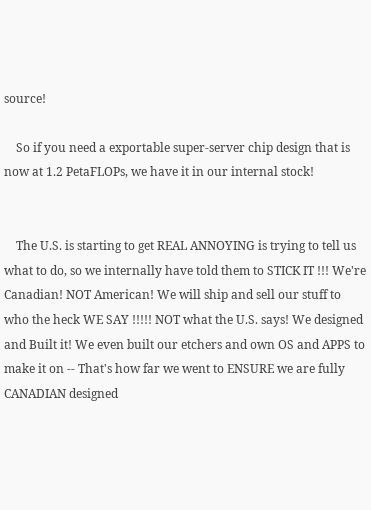source!

    So if you need a exportable super-server chip design that is now at 1.2 PetaFLOPs, we have it in our internal stock!


    The U.S. is starting to get REAL ANNOYING is trying to tell us what to do, so we internally have told them to STICK IT !!! We're Canadian! NOT American! We will ship and sell our stuff to who the heck WE SAY !!!!! NOT what the U.S. says! We designed and Built it! We even built our etchers and own OS and APPS to make it on -- That's how far we went to ENSURE we are fully CANADIAN designed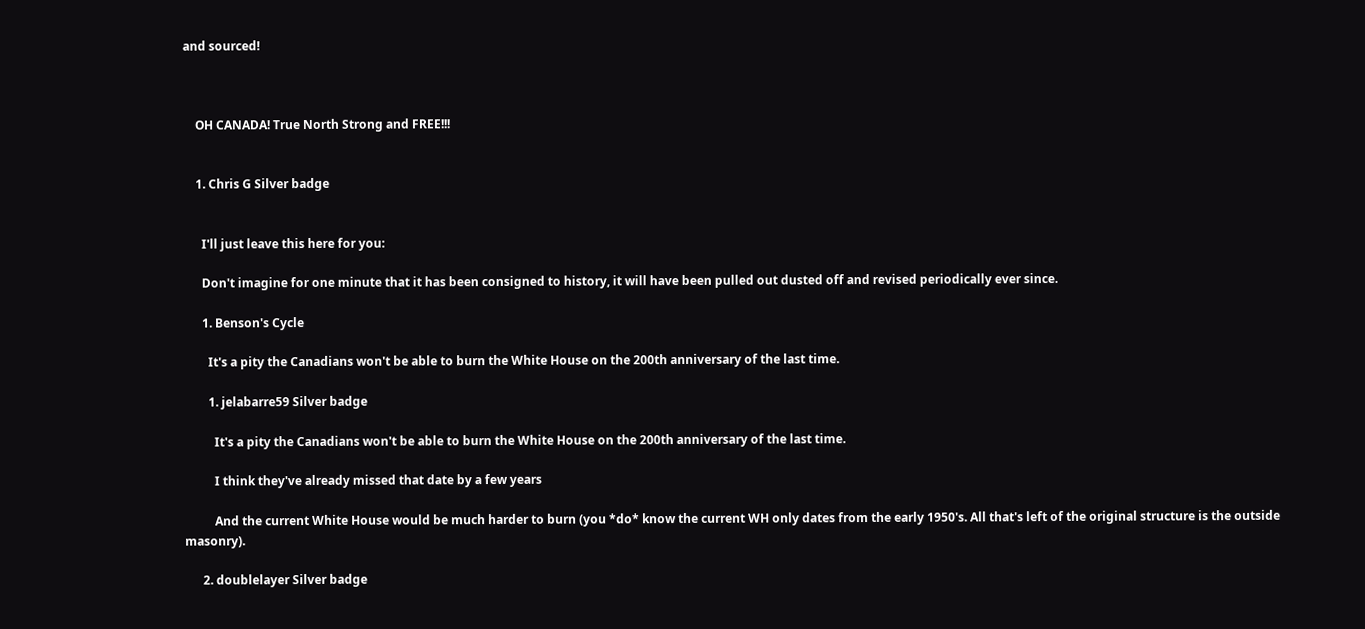and sourced!



    OH CANADA! True North Strong and FREE!!!


    1. Chris G Silver badge


      I'll just leave this here for you:

      Don't imagine for one minute that it has been consigned to history, it will have been pulled out dusted off and revised periodically ever since.

      1. Benson's Cycle

        It's a pity the Canadians won't be able to burn the White House on the 200th anniversary of the last time.

        1. jelabarre59 Silver badge

          It's a pity the Canadians won't be able to burn the White House on the 200th anniversary of the last time.

          I think they've already missed that date by a few years

          And the current White House would be much harder to burn (you *do* know the current WH only dates from the early 1950's. All that's left of the original structure is the outside masonry).

      2. doublelayer Silver badge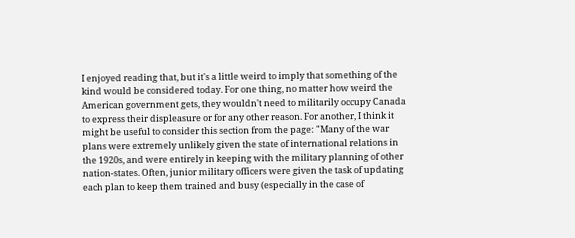I enjoyed reading that, but it's a little weird to imply that something of the kind would be considered today. For one thing, no matter how weird the American government gets, they wouldn't need to militarily occupy Canada to express their displeasure or for any other reason. For another, I think it might be useful to consider this section from the page: "Many of the war plans were extremely unlikely given the state of international relations in the 1920s, and were entirely in keeping with the military planning of other nation-states. Often, junior military officers were given the task of updating each plan to keep them trained and busy (especially in the case of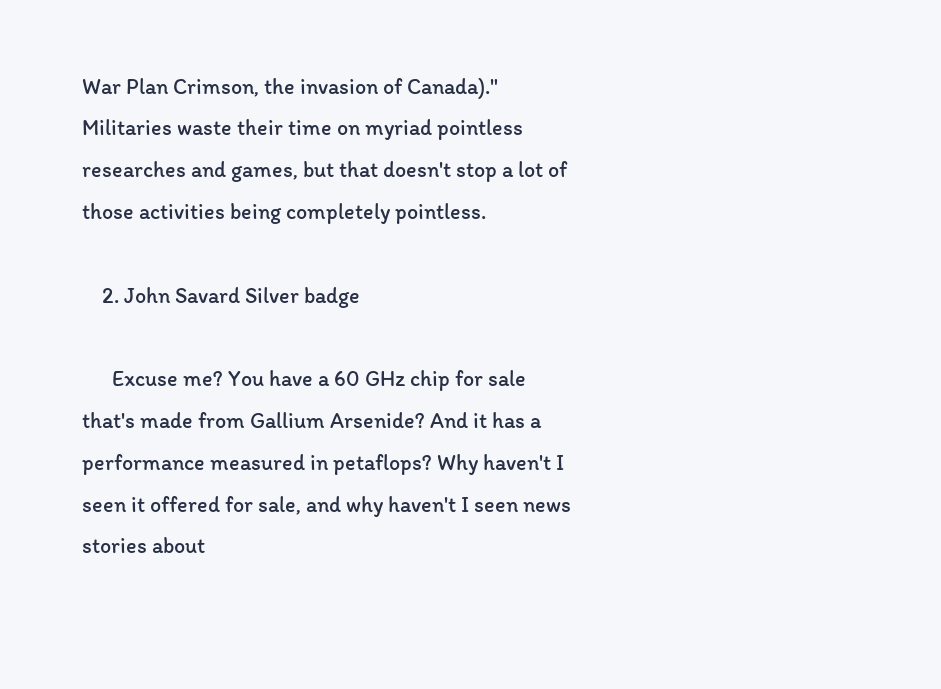War Plan Crimson, the invasion of Canada)." Militaries waste their time on myriad pointless researches and games, but that doesn't stop a lot of those activities being completely pointless.

    2. John Savard Silver badge

      Excuse me? You have a 60 GHz chip for sale that's made from Gallium Arsenide? And it has a performance measured in petaflops? Why haven't I seen it offered for sale, and why haven't I seen news stories about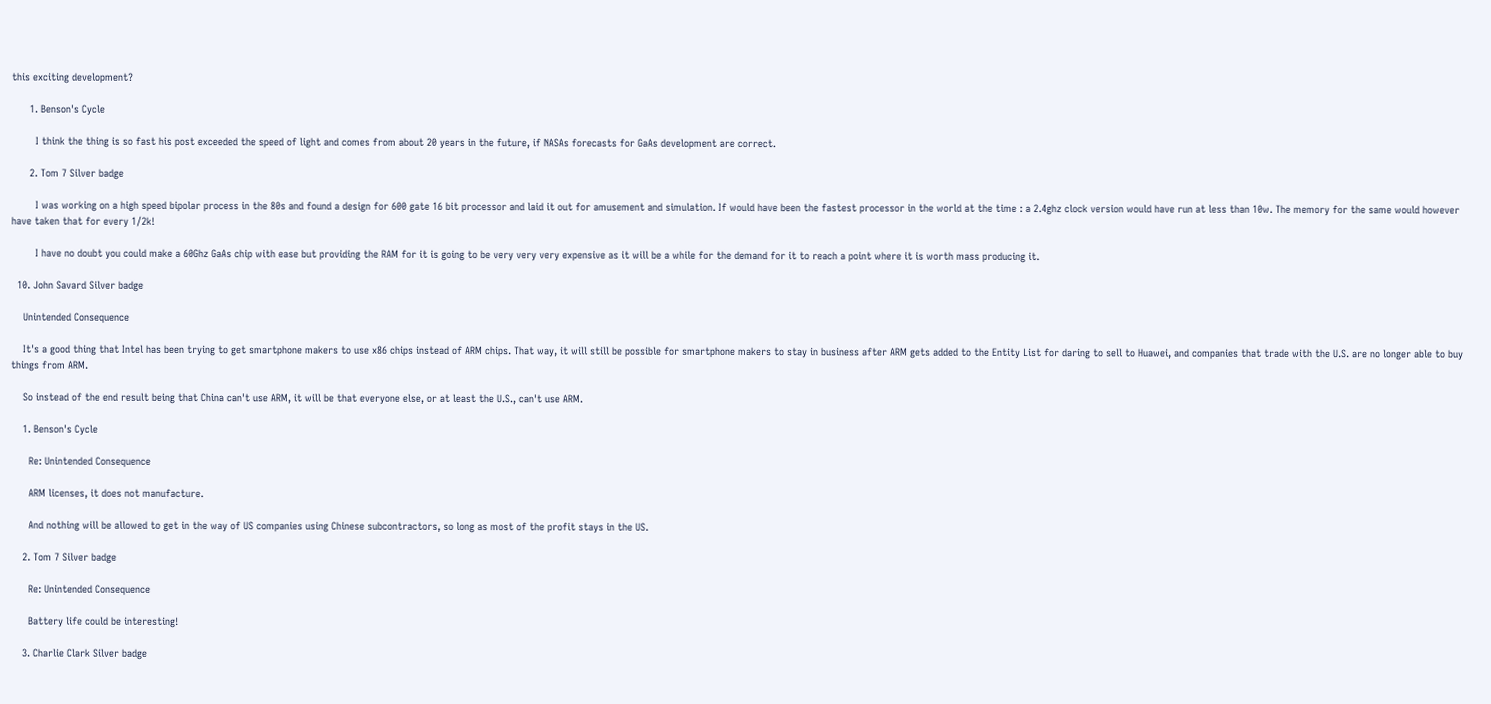this exciting development?

      1. Benson's Cycle

        I think the thing is so fast his post exceeded the speed of light and comes from about 20 years in the future, if NASAs forecasts for GaAs development are correct.

      2. Tom 7 Silver badge

        I was working on a high speed bipolar process in the 80s and found a design for 600 gate 16 bit processor and laid it out for amusement and simulation. If would have been the fastest processor in the world at the time : a 2.4ghz clock version would have run at less than 10w. The memory for the same would however have taken that for every 1/2k!

        I have no doubt you could make a 60Ghz GaAs chip with ease but providing the RAM for it is going to be very very very expensive as it will be a while for the demand for it to reach a point where it is worth mass producing it.

  10. John Savard Silver badge

    Unintended Consequence

    It's a good thing that Intel has been trying to get smartphone makers to use x86 chips instead of ARM chips. That way, it will still be possible for smartphone makers to stay in business after ARM gets added to the Entity List for daring to sell to Huawei, and companies that trade with the U.S. are no longer able to buy things from ARM.

    So instead of the end result being that China can't use ARM, it will be that everyone else, or at least the U.S., can't use ARM.

    1. Benson's Cycle

      Re: Unintended Consequence

      ARM licenses, it does not manufacture.

      And nothing will be allowed to get in the way of US companies using Chinese subcontractors, so long as most of the profit stays in the US.

    2. Tom 7 Silver badge

      Re: Unintended Consequence

      Battery life could be interesting!

    3. Charlie Clark Silver badge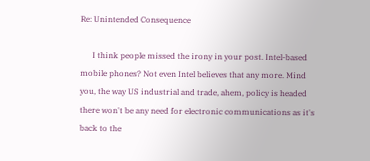Re: Unintended Consequence

      I think people missed the irony in your post. Intel-based mobile phones? Not even Intel believes that any more. Mind you, the way US industrial and trade, ahem, policy is headed there won't be any need for electronic communications as it's back to the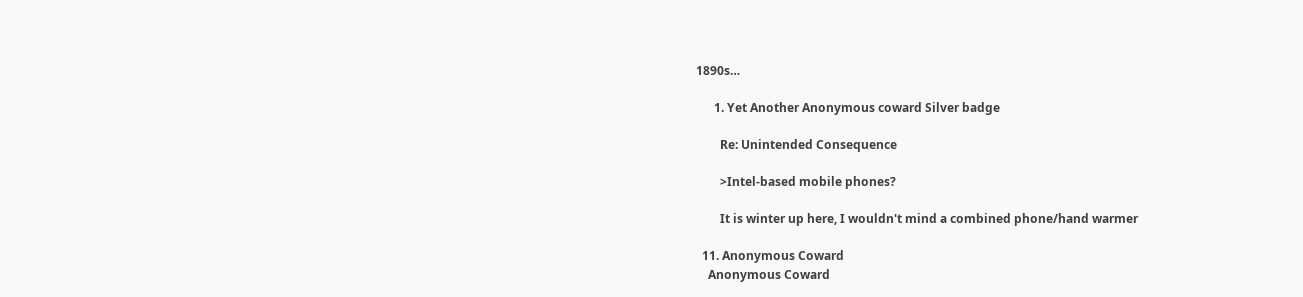1890s…

      1. Yet Another Anonymous coward Silver badge

        Re: Unintended Consequence

        >Intel-based mobile phones?

        It is winter up here, I wouldn't mind a combined phone/hand warmer

  11. Anonymous Coward
    Anonymous Coward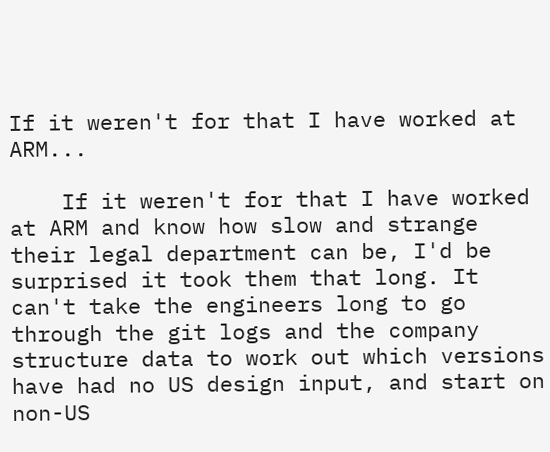If it weren't for that I have worked at ARM...

    If it weren't for that I have worked at ARM and know how slow and strange their legal department can be, I'd be surprised it took them that long. It can't take the engineers long to go through the git logs and the company structure data to work out which versions have had no US design input, and start on non-US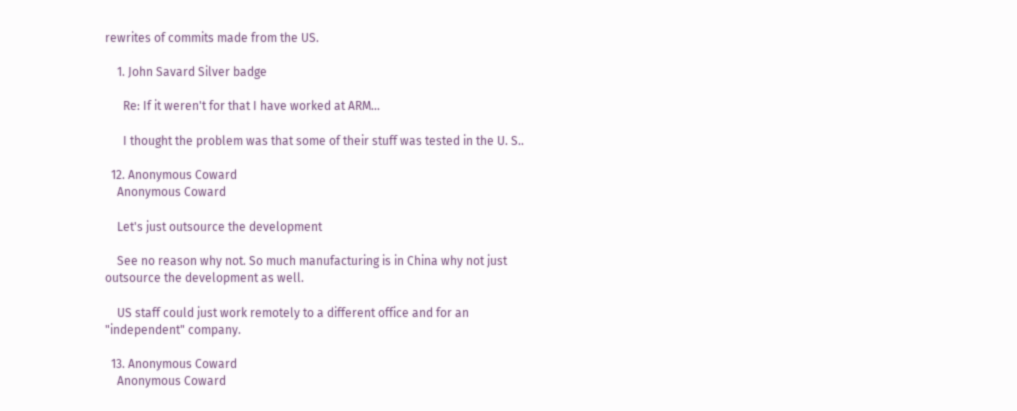rewrites of commits made from the US.

    1. John Savard Silver badge

      Re: If it weren't for that I have worked at ARM...

      I thought the problem was that some of their stuff was tested in the U. S..

  12. Anonymous Coward
    Anonymous Coward

    Let's just outsource the development

    See no reason why not. So much manufacturing is in China why not just outsource the development as well.

    US staff could just work remotely to a different office and for an "independent" company.

  13. Anonymous Coward
    Anonymous Coward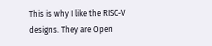This is why I like the RISC-V designs. They are Open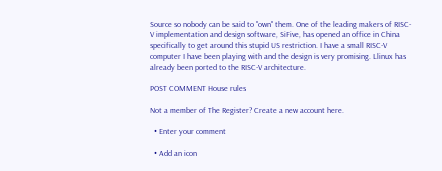Source so nobody can be said to "own" them. One of the leading makers of RISC-V implementation and design software, SiFive, has opened an office in China specifically to get around this stupid US restriction. I have a small RISC-V computer I have been playing with and the design is very promising. Llinux has already been ported to the RISC-V architecture.

POST COMMENT House rules

Not a member of The Register? Create a new account here.

  • Enter your comment

  • Add an icon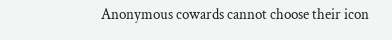Anonymous cowards cannot choose their icon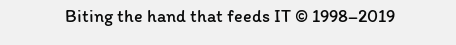Biting the hand that feeds IT © 1998–2019